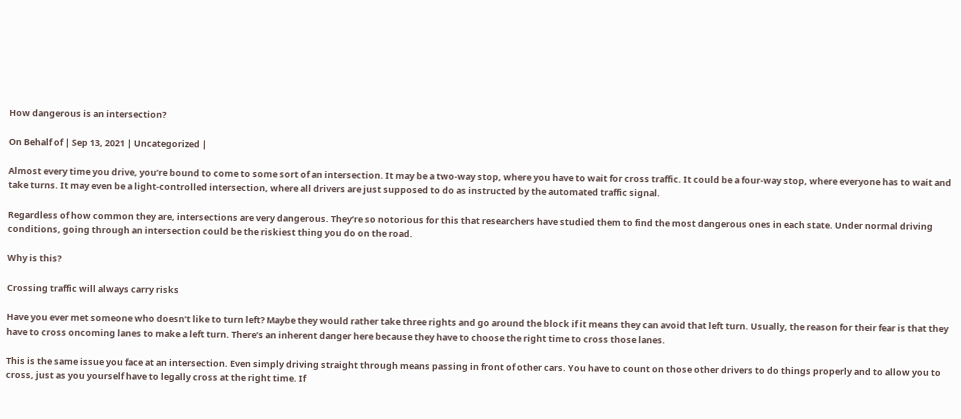How dangerous is an intersection?

On Behalf of | Sep 13, 2021 | Uncategorized |

Almost every time you drive, you’re bound to come to some sort of an intersection. It may be a two-way stop, where you have to wait for cross traffic. It could be a four-way stop, where everyone has to wait and take turns. It may even be a light-controlled intersection, where all drivers are just supposed to do as instructed by the automated traffic signal.

Regardless of how common they are, intersections are very dangerous. They’re so notorious for this that researchers have studied them to find the most dangerous ones in each state. Under normal driving conditions, going through an intersection could be the riskiest thing you do on the road.

Why is this?

Crossing traffic will always carry risks

Have you ever met someone who doesn’t like to turn left? Maybe they would rather take three rights and go around the block if it means they can avoid that left turn. Usually, the reason for their fear is that they have to cross oncoming lanes to make a left turn. There’s an inherent danger here because they have to choose the right time to cross those lanes.

This is the same issue you face at an intersection. Even simply driving straight through means passing in front of other cars. You have to count on those other drivers to do things properly and to allow you to cross, just as you yourself have to legally cross at the right time. If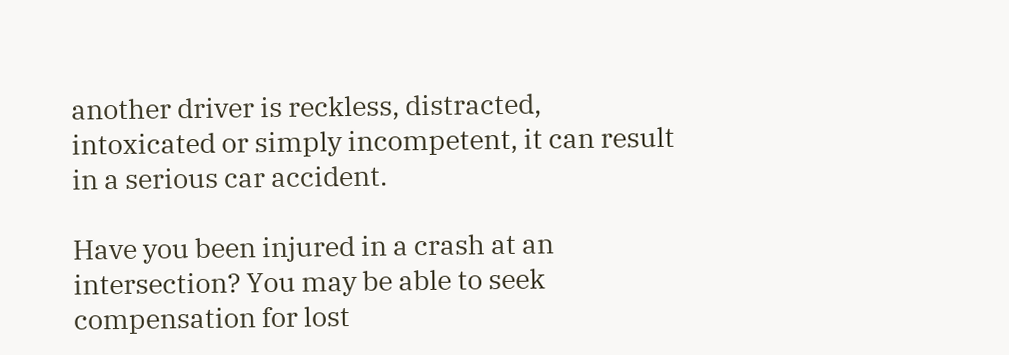another driver is reckless, distracted, intoxicated or simply incompetent, it can result in a serious car accident.

Have you been injured in a crash at an intersection? You may be able to seek compensation for lost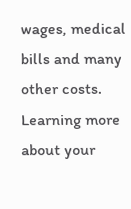wages, medical bills and many other costs. Learning more about your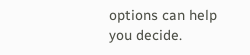options can help you decide.